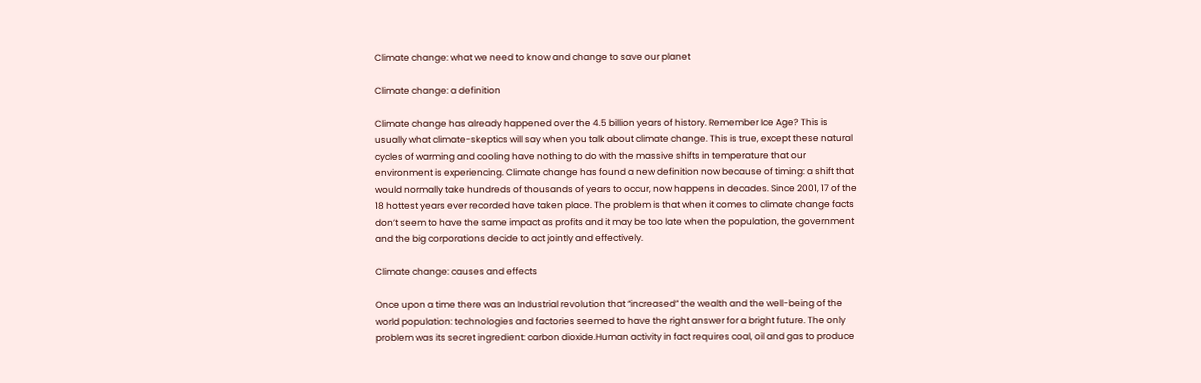Climate change: what we need to know and change to save our planet

Climate change: a definition

Climate change has already happened over the 4.5 billion years of history. Remember Ice Age? This is usually what climate-skeptics will say when you talk about climate change. This is true, except these natural cycles of warming and cooling have nothing to do with the massive shifts in temperature that our environment is experiencing. Climate change has found a new definition now because of timing: a shift that would normally take hundreds of thousands of years to occur, now happens in decades. Since 2001, 17 of the 18 hottest years ever recorded have taken place. The problem is that when it comes to climate change facts don’t seem to have the same impact as profits and it may be too late when the population, the government and the big corporations decide to act jointly and effectively.

Climate change: causes and effects

Once upon a time there was an Industrial revolution that “increased” the wealth and the well-being of the world population: technologies and factories seemed to have the right answer for a bright future. The only problem was its secret ingredient: carbon dioxide.Human activity in fact requires coal, oil and gas to produce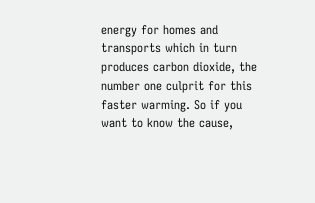energy for homes and transports which in turn produces carbon dioxide, the number one culprit for this faster warming. So if you want to know the cause,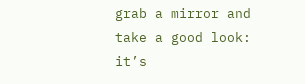grab a mirror and take a good look: it’s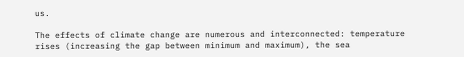us.

The effects of climate change are numerous and interconnected: temperature rises (increasing the gap between minimum and maximum), the sea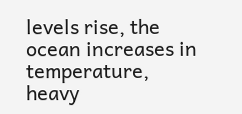levels rise, the ocean increases in temperature, heavy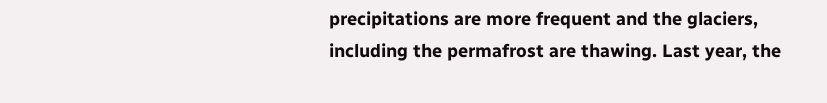precipitations are more frequent and the glaciers, including the permafrost are thawing. Last year, the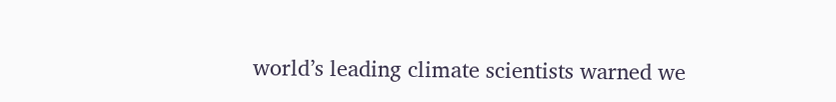world’s leading climate scientists warned we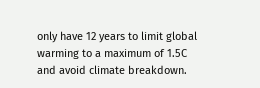only have 12 years to limit global warming to a maximum of 1.5C and avoid climate breakdown.